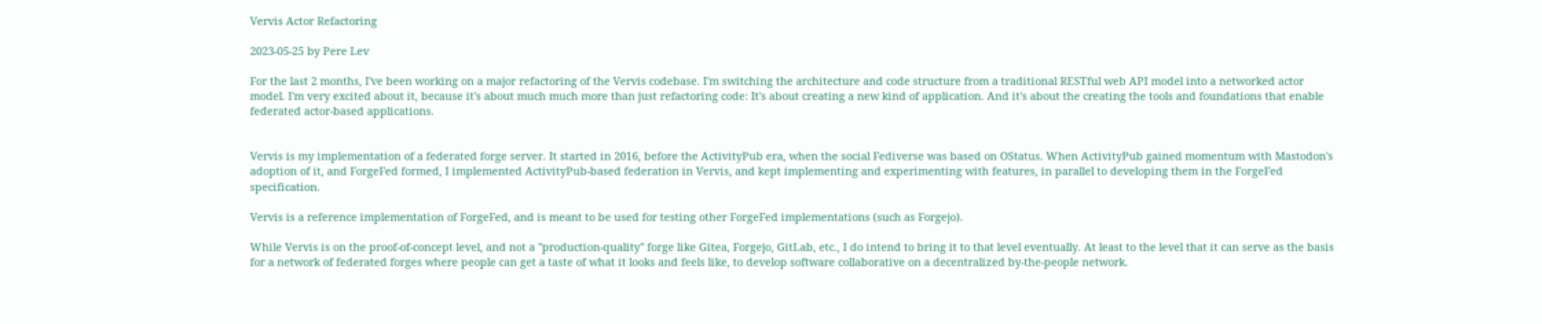Vervis Actor Refactoring

2023-05-25 by Pere Lev

For the last 2 months, I've been working on a major refactoring of the Vervis codebase. I'm switching the architecture and code structure from a traditional RESTful web API model into a networked actor model. I'm very excited about it, because it's about much much more than just refactoring code: It's about creating a new kind of application. And it's about the creating the tools and foundations that enable federated actor-based applications.


Vervis is my implementation of a federated forge server. It started in 2016, before the ActivityPub era, when the social Fediverse was based on OStatus. When ActivityPub gained momentum with Mastodon's adoption of it, and ForgeFed formed, I implemented ActivityPub-based federation in Vervis, and kept implementing and experimenting with features, in parallel to developing them in the ForgeFed specification.

Vervis is a reference implementation of ForgeFed, and is meant to be used for testing other ForgeFed implementations (such as Forgejo).

While Vervis is on the proof-of-concept level, and not a "production-quality" forge like Gitea, Forgejo, GitLab, etc., I do intend to bring it to that level eventually. At least to the level that it can serve as the basis for a network of federated forges where people can get a taste of what it looks and feels like, to develop software collaborative on a decentralized by-the-people network.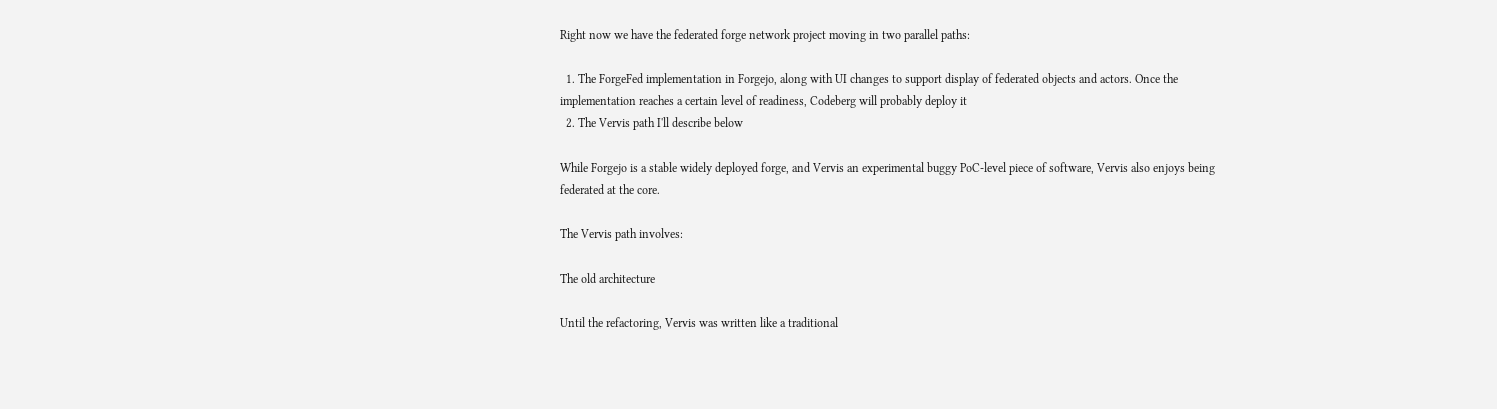Right now we have the federated forge network project moving in two parallel paths:

  1. The ForgeFed implementation in Forgejo, along with UI changes to support display of federated objects and actors. Once the implementation reaches a certain level of readiness, Codeberg will probably deploy it
  2. The Vervis path I'll describe below

While Forgejo is a stable widely deployed forge, and Vervis an experimental buggy PoC-level piece of software, Vervis also enjoys being federated at the core.

The Vervis path involves:

The old architecture

Until the refactoring, Vervis was written like a traditional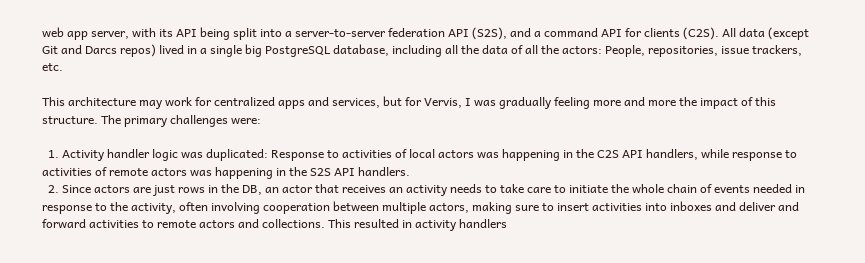web app server, with its API being split into a server-to-server federation API (S2S), and a command API for clients (C2S). All data (except Git and Darcs repos) lived in a single big PostgreSQL database, including all the data of all the actors: People, repositories, issue trackers, etc.

This architecture may work for centralized apps and services, but for Vervis, I was gradually feeling more and more the impact of this structure. The primary challenges were:

  1. Activity handler logic was duplicated: Response to activities of local actors was happening in the C2S API handlers, while response to activities of remote actors was happening in the S2S API handlers.
  2. Since actors are just rows in the DB, an actor that receives an activity needs to take care to initiate the whole chain of events needed in response to the activity, often involving cooperation between multiple actors, making sure to insert activities into inboxes and deliver and forward activities to remote actors and collections. This resulted in activity handlers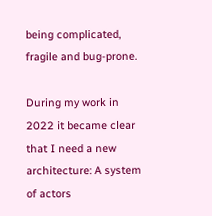being complicated, fragile and bug-prone.

During my work in 2022 it became clear that I need a new architecture: A system of actors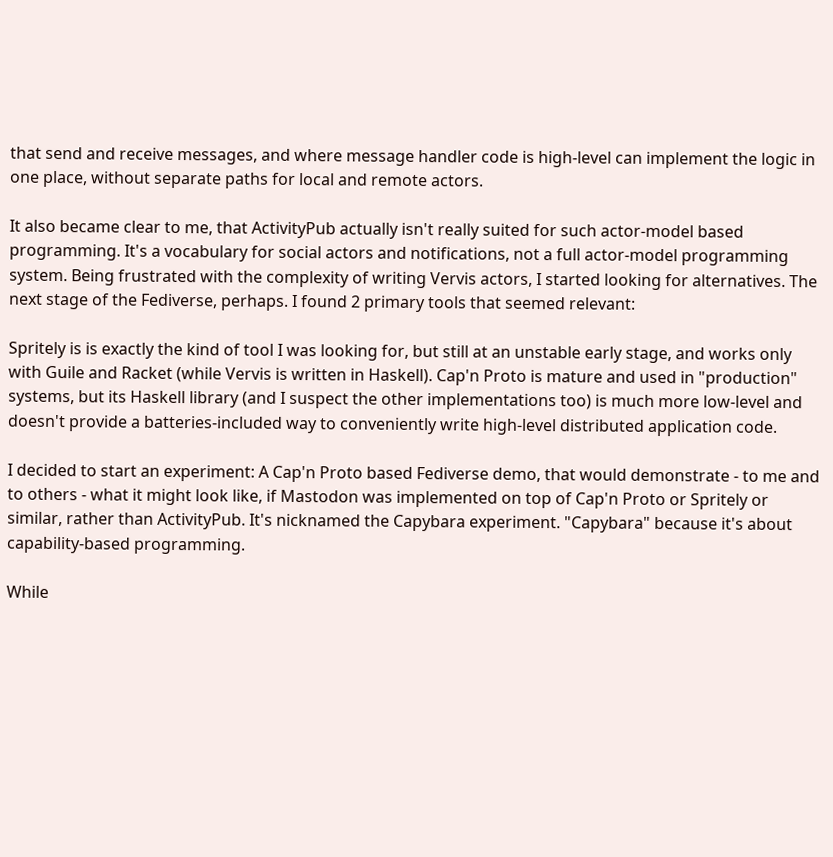that send and receive messages, and where message handler code is high-level can implement the logic in one place, without separate paths for local and remote actors.

It also became clear to me, that ActivityPub actually isn't really suited for such actor-model based programming. It's a vocabulary for social actors and notifications, not a full actor-model programming system. Being frustrated with the complexity of writing Vervis actors, I started looking for alternatives. The next stage of the Fediverse, perhaps. I found 2 primary tools that seemed relevant:

Spritely is is exactly the kind of tool I was looking for, but still at an unstable early stage, and works only with Guile and Racket (while Vervis is written in Haskell). Cap'n Proto is mature and used in "production" systems, but its Haskell library (and I suspect the other implementations too) is much more low-level and doesn't provide a batteries-included way to conveniently write high-level distributed application code.

I decided to start an experiment: A Cap'n Proto based Fediverse demo, that would demonstrate - to me and to others - what it might look like, if Mastodon was implemented on top of Cap'n Proto or Spritely or similar, rather than ActivityPub. It's nicknamed the Capybara experiment. "Capybara" because it's about capability-based programming.

While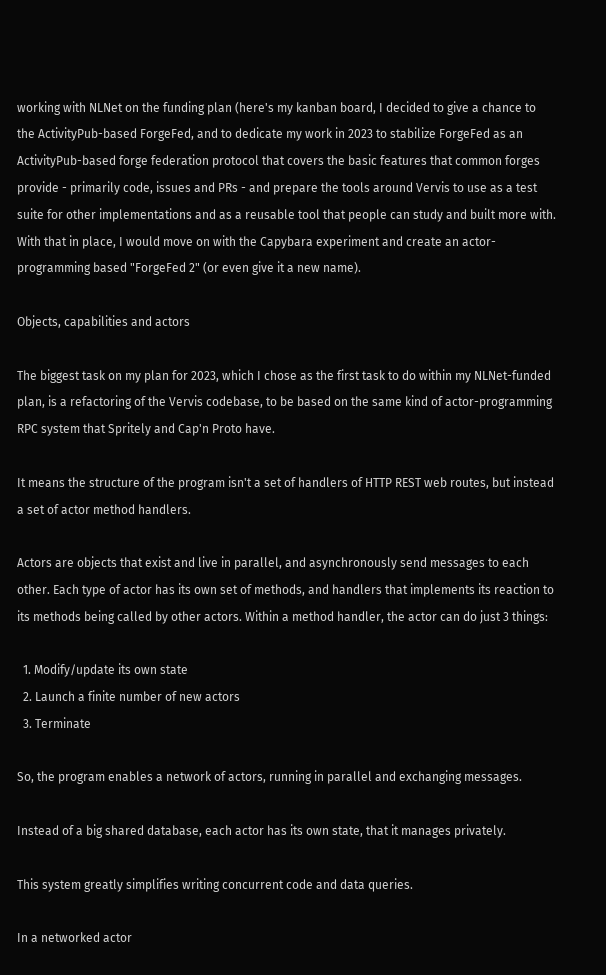working with NLNet on the funding plan (here's my kanban board, I decided to give a chance to the ActivityPub-based ForgeFed, and to dedicate my work in 2023 to stabilize ForgeFed as an ActivityPub-based forge federation protocol that covers the basic features that common forges provide - primarily code, issues and PRs - and prepare the tools around Vervis to use as a test suite for other implementations and as a reusable tool that people can study and built more with. With that in place, I would move on with the Capybara experiment and create an actor-programming based "ForgeFed 2" (or even give it a new name).

Objects, capabilities and actors

The biggest task on my plan for 2023, which I chose as the first task to do within my NLNet-funded plan, is a refactoring of the Vervis codebase, to be based on the same kind of actor-programming RPC system that Spritely and Cap'n Proto have.

It means the structure of the program isn't a set of handlers of HTTP REST web routes, but instead a set of actor method handlers.

Actors are objects that exist and live in parallel, and asynchronously send messages to each other. Each type of actor has its own set of methods, and handlers that implements its reaction to its methods being called by other actors. Within a method handler, the actor can do just 3 things:

  1. Modify/update its own state
  2. Launch a finite number of new actors
  3. Terminate

So, the program enables a network of actors, running in parallel and exchanging messages.

Instead of a big shared database, each actor has its own state, that it manages privately.

This system greatly simplifies writing concurrent code and data queries.

In a networked actor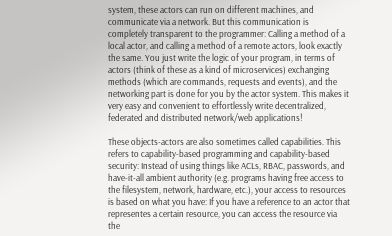system, these actors can run on different machines, and communicate via a network. But this communication is completely transparent to the programmer: Calling a method of a local actor, and calling a method of a remote actors, look exactly the same. You just write the logic of your program, in terms of actors (think of these as a kind of microservices) exchanging methods (which are commands, requests and events), and the networking part is done for you by the actor system. This makes it very easy and convenient to effortlessly write decentralized, federated and distributed network/web applications!

These objects-actors are also sometimes called capabilities. This refers to capability-based programming and capability-based security: Instead of using things like ACLs, RBAC, passwords, and have-it-all ambient authority (e.g. programs having free access to the filesystem, network, hardware, etc.), your access to resources is based on what you have: If you have a reference to an actor that representes a certain resource, you can access the resource via the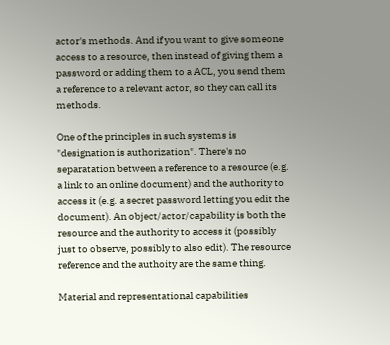actor's methods. And if you want to give someone access to a resource, then instead of giving them a password or adding them to a ACL, you send them a reference to a relevant actor, so they can call its methods.

One of the principles in such systems is "designation is authorization". There's no separatation between a reference to a resource (e.g. a link to an online document) and the authority to access it (e.g. a secret password letting you edit the document). An object/actor/capability is both the resource and the authority to access it (possibly just to observe, possibly to also edit). The resource reference and the authoity are the same thing.

Material and representational capabilities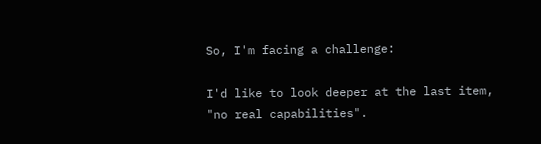So, I'm facing a challenge:

I'd like to look deeper at the last item, "no real capabilities".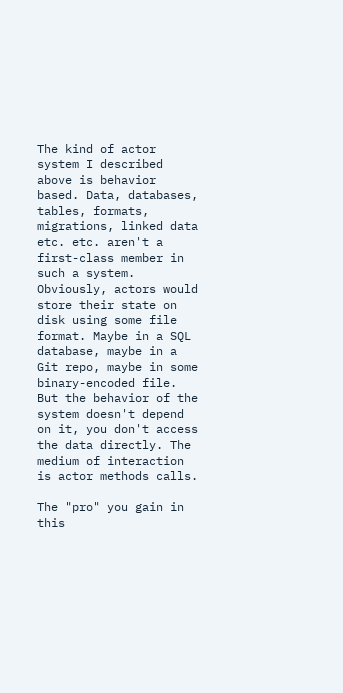The kind of actor system I described above is behavior based. Data, databases, tables, formats, migrations, linked data etc. etc. aren't a first-class member in such a system. Obviously, actors would store their state on disk using some file format. Maybe in a SQL database, maybe in a Git repo, maybe in some binary-encoded file. But the behavior of the system doesn't depend on it, you don't access the data directly. The medium of interaction is actor methods calls.

The "pro" you gain in this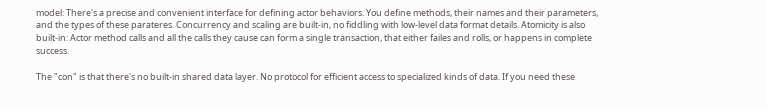model: There's a precise and convenient interface for defining actor behaviors. You define methods, their names and their parameters, and the types of these parateres. Concurrency and scaling are built-in, no fiddling with low-level data format details. Atomicity is also built-in: Actor method calls and all the calls they cause can form a single transaction, that either failes and rolls, or happens in complete success.

The "con" is that there's no built-in shared data layer. No protocol for efficient access to specialized kinds of data. If you need these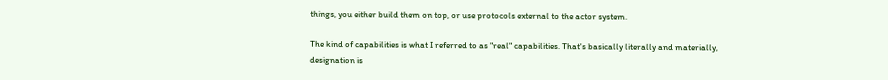things, you either build them on top, or use protocols external to the actor system.

The kind of capabilities is what I referred to as "real" capabilities. That's basically literally and materially, designation is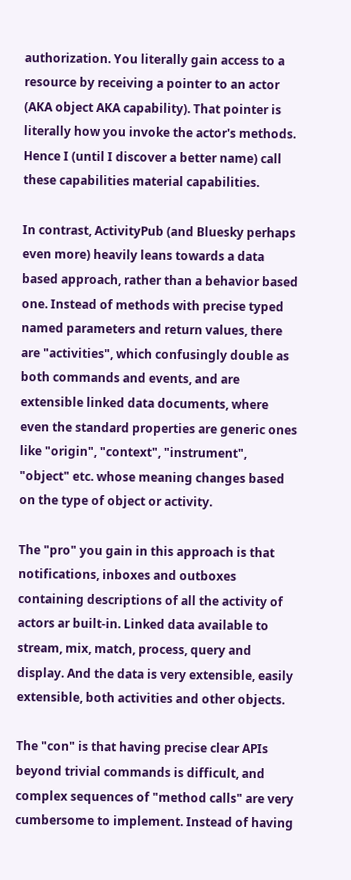authorization. You literally gain access to a resource by receiving a pointer to an actor (AKA object AKA capability). That pointer is literally how you invoke the actor's methods. Hence I (until I discover a better name) call these capabilities material capabilities.

In contrast, ActivityPub (and Bluesky perhaps even more) heavily leans towards a data based approach, rather than a behavior based one. Instead of methods with precise typed named parameters and return values, there are "activities", which confusingly double as both commands and events, and are extensible linked data documents, where even the standard properties are generic ones like "origin", "context", "instrument", "object" etc. whose meaning changes based on the type of object or activity.

The "pro" you gain in this approach is that notifications, inboxes and outboxes containing descriptions of all the activity of actors ar built-in. Linked data available to stream, mix, match, process, query and display. And the data is very extensible, easily extensible, both activities and other objects.

The "con" is that having precise clear APIs beyond trivial commands is difficult, and complex sequences of "method calls" are very cumbersome to implement. Instead of having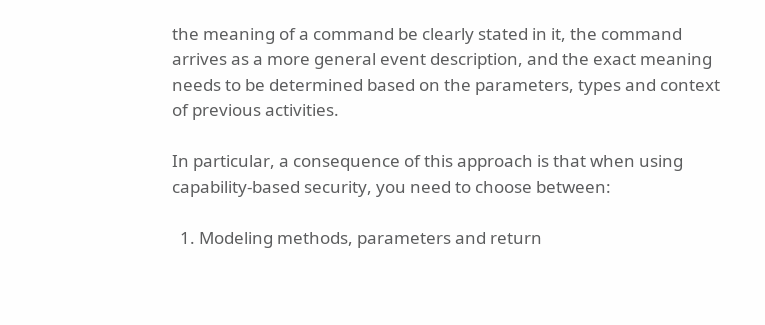the meaning of a command be clearly stated in it, the command arrives as a more general event description, and the exact meaning needs to be determined based on the parameters, types and context of previous activities.

In particular, a consequence of this approach is that when using capability-based security, you need to choose between:

  1. Modeling methods, parameters and return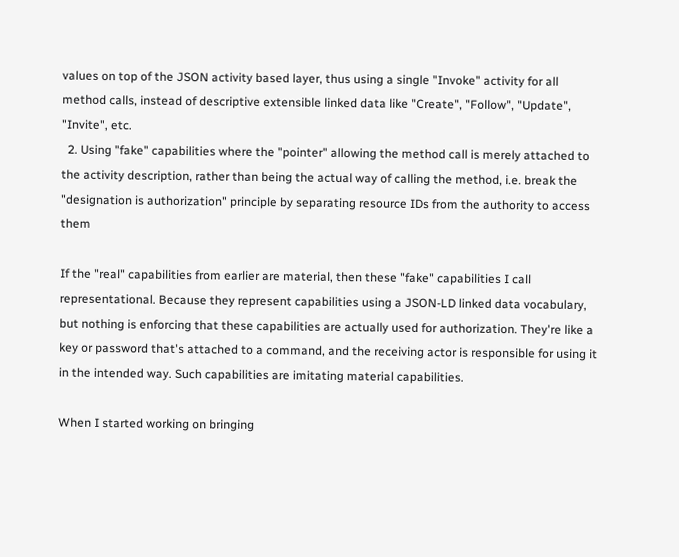values on top of the JSON activity based layer, thus using a single "Invoke" activity for all method calls, instead of descriptive extensible linked data like "Create", "Follow", "Update", "Invite", etc.
  2. Using "fake" capabilities where the "pointer" allowing the method call is merely attached to the activity description, rather than being the actual way of calling the method, i.e. break the "designation is authorization" principle by separating resource IDs from the authority to access them

If the "real" capabilities from earlier are material, then these "fake" capabilities I call representational. Because they represent capabilities using a JSON-LD linked data vocabulary, but nothing is enforcing that these capabilities are actually used for authorization. They're like a key or password that's attached to a command, and the receiving actor is responsible for using it in the intended way. Such capabilities are imitating material capabilities.

When I started working on bringing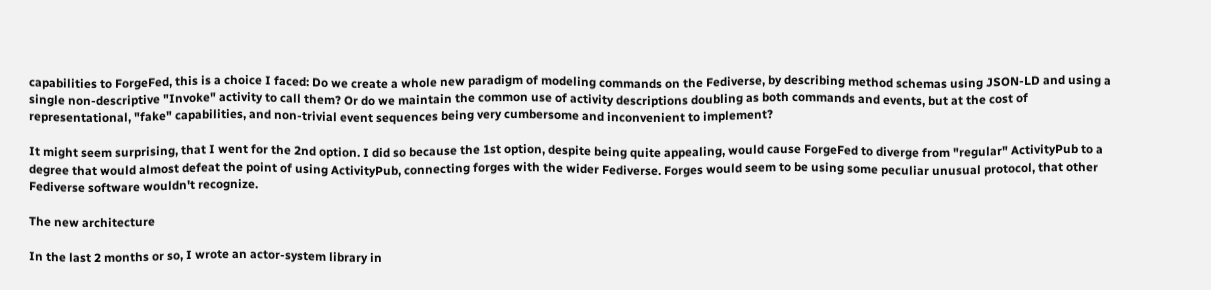capabilities to ForgeFed, this is a choice I faced: Do we create a whole new paradigm of modeling commands on the Fediverse, by describing method schemas using JSON-LD and using a single non-descriptive "Invoke" activity to call them? Or do we maintain the common use of activity descriptions doubling as both commands and events, but at the cost of representational, "fake" capabilities, and non-trivial event sequences being very cumbersome and inconvenient to implement?

It might seem surprising, that I went for the 2nd option. I did so because the 1st option, despite being quite appealing, would cause ForgeFed to diverge from "regular" ActivityPub to a degree that would almost defeat the point of using ActivityPub, connecting forges with the wider Fediverse. Forges would seem to be using some peculiar unusual protocol, that other Fediverse software wouldn't recognize.

The new architecture

In the last 2 months or so, I wrote an actor-system library in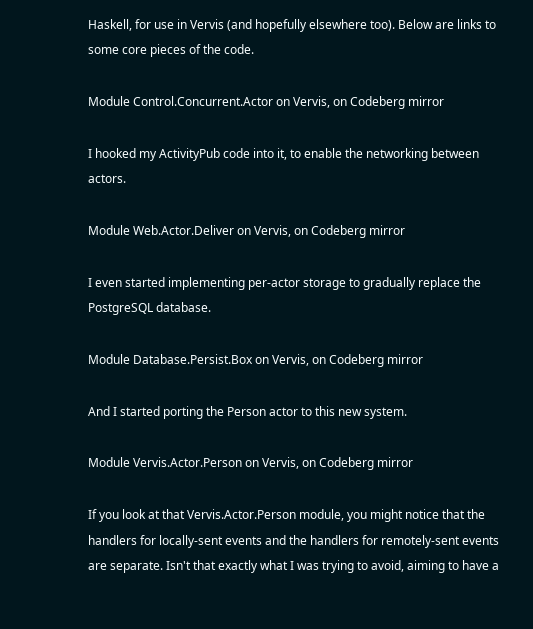Haskell, for use in Vervis (and hopefully elsewhere too). Below are links to some core pieces of the code.

Module Control.Concurrent.Actor on Vervis, on Codeberg mirror

I hooked my ActivityPub code into it, to enable the networking between actors.

Module Web.Actor.Deliver on Vervis, on Codeberg mirror

I even started implementing per-actor storage to gradually replace the PostgreSQL database.

Module Database.Persist.Box on Vervis, on Codeberg mirror

And I started porting the Person actor to this new system.

Module Vervis.Actor.Person on Vervis, on Codeberg mirror

If you look at that Vervis.Actor.Person module, you might notice that the handlers for locally-sent events and the handlers for remotely-sent events are separate. Isn't that exactly what I was trying to avoid, aiming to have a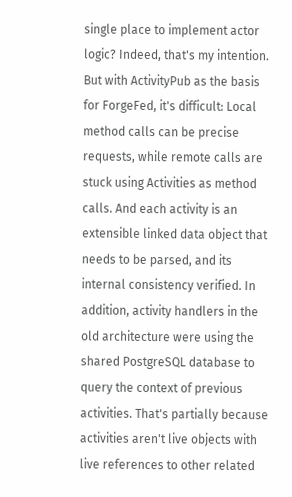single place to implement actor logic? Indeed, that's my intention. But with ActivityPub as the basis for ForgeFed, it's difficult: Local method calls can be precise requests, while remote calls are stuck using Activities as method calls. And each activity is an extensible linked data object that needs to be parsed, and its internal consistency verified. In addition, activity handlers in the old architecture were using the shared PostgreSQL database to query the context of previous activities. That's partially because activities aren't live objects with live references to other related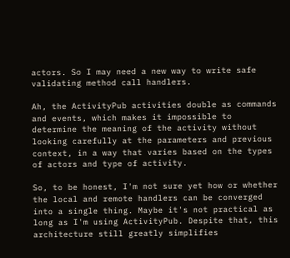actors. So I may need a new way to write safe validating method call handlers.

Ah, the ActivityPub activities double as commands and events, which makes it impossible to determine the meaning of the activity without looking carefully at the parameters and previous context, in a way that varies based on the types of actors and type of activity.

So, to be honest, I'm not sure yet how or whether the local and remote handlers can be converged into a single thing. Maybe it's not practical as long as I'm using ActivityPub. Despite that, this architecture still greatly simplifies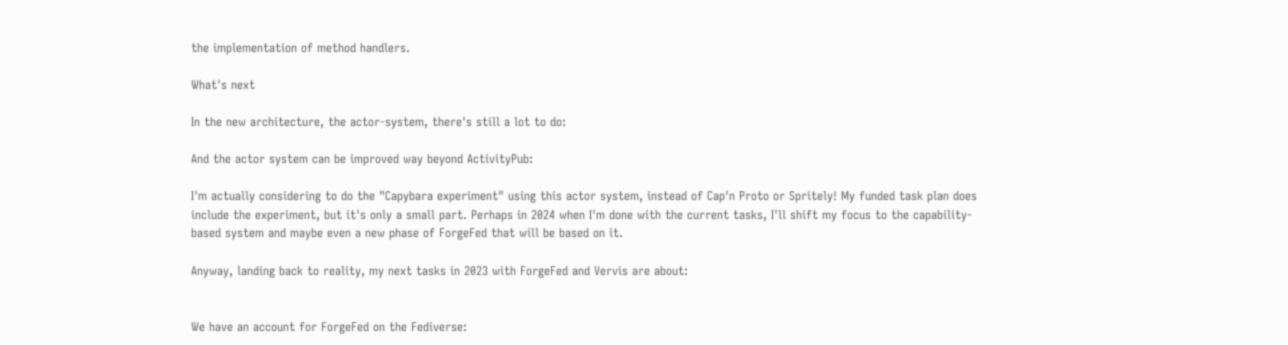the implementation of method handlers.

What's next

In the new architecture, the actor-system, there's still a lot to do:

And the actor system can be improved way beyond ActivityPub:

I'm actually considering to do the "Capybara experiment" using this actor system, instead of Cap'n Proto or Spritely! My funded task plan does include the experiment, but it's only a small part. Perhaps in 2024 when I'm done with the current tasks, I'll shift my focus to the capability-based system and maybe even a new phase of ForgeFed that will be based on it.

Anyway, landing back to reality, my next tasks in 2023 with ForgeFed and Vervis are about:


We have an account for ForgeFed on the Fediverse: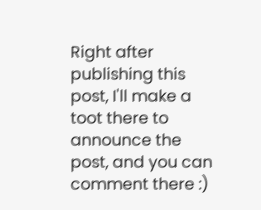Right after publishing this post, I'll make a toot there to announce the post, and you can comment there :)